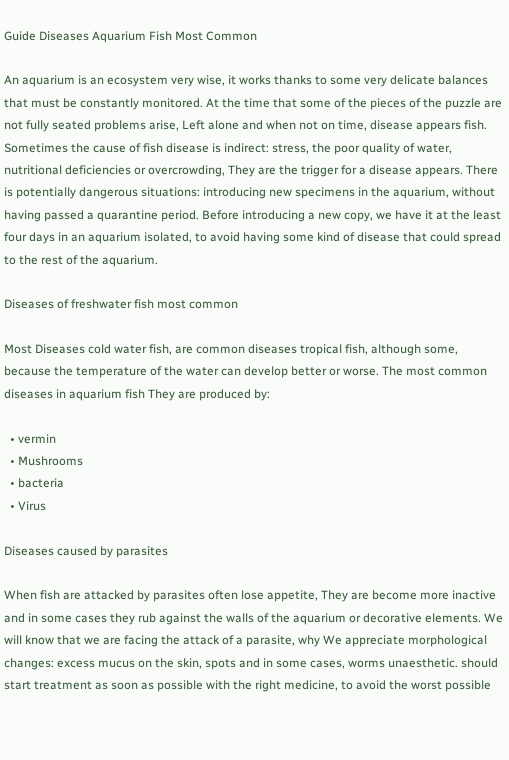Guide Diseases Aquarium Fish Most Common

An aquarium is an ecosystem very wise, it works thanks to some very delicate balances that must be constantly monitored. At the time that some of the pieces of the puzzle are not fully seated problems arise, Left alone and when not on time, disease appears fish. Sometimes the cause of fish disease is indirect: stress, the poor quality of water, nutritional deficiencies or overcrowding, They are the trigger for a disease appears. There is potentially dangerous situations: introducing new specimens in the aquarium, without having passed a quarantine period. Before introducing a new copy, we have it at the least four days in an aquarium isolated, to avoid having some kind of disease that could spread to the rest of the aquarium.

Diseases of freshwater fish most common

Most Diseases cold water fish, are common diseases tropical fish, although some, because the temperature of the water can develop better or worse. The most common diseases in aquarium fish They are produced by:

  • vermin
  • Mushrooms
  • bacteria
  • Virus

Diseases caused by parasites

When fish are attacked by parasites often lose appetite, They are become more inactive and in some cases they rub against the walls of the aquarium or decorative elements. We will know that we are facing the attack of a parasite, why We appreciate morphological changes: excess mucus on the skin, spots and in some cases, worms unaesthetic. should start treatment as soon as possible with the right medicine, to avoid the worst possible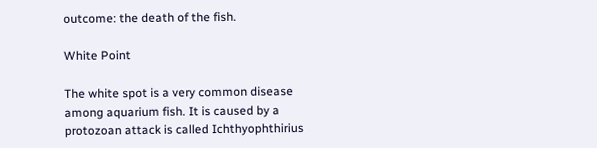outcome: the death of the fish.

White Point

The white spot is a very common disease among aquarium fish. It is caused by a protozoan attack is called Ichthyophthirius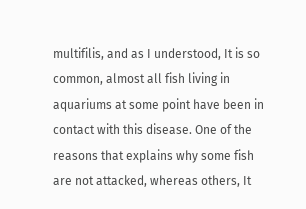multifilis, and as I understood, It is so common, almost all fish living in aquariums at some point have been in contact with this disease. One of the reasons that explains why some fish are not attacked, whereas others, It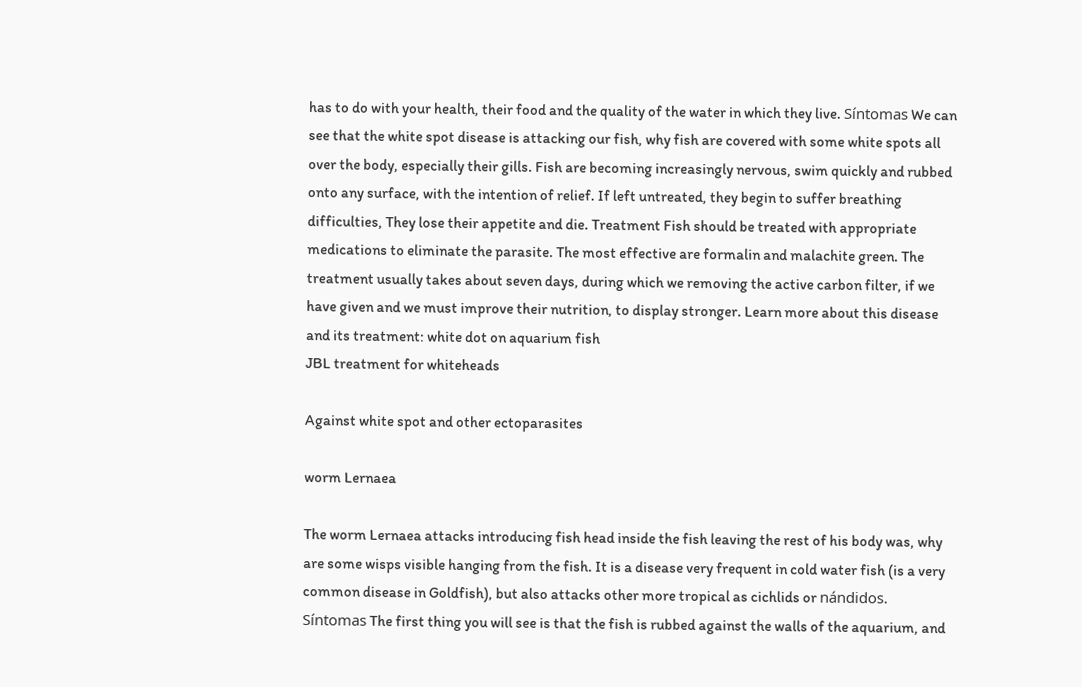has to do with your health, their food and the quality of the water in which they live. Síntomas We can see that the white spot disease is attacking our fish, why fish are covered with some white spots all over the body, especially their gills. Fish are becoming increasingly nervous, swim quickly and rubbed onto any surface, with the intention of relief. If left untreated, they begin to suffer breathing difficulties, They lose their appetite and die. Treatment Fish should be treated with appropriate medications to eliminate the parasite. The most effective are formalin and malachite green. The treatment usually takes about seven days, during which we removing the active carbon filter, if we have given and we must improve their nutrition, to display stronger. Learn more about this disease and its treatment: white dot on aquarium fish
JBL treatment for whiteheads

Against white spot and other ectoparasites

worm Lernaea

The worm Lernaea attacks introducing fish head inside the fish leaving the rest of his body was, why are some wisps visible hanging from the fish. It is a disease very frequent in cold water fish (is a very common disease in Goldfish), but also attacks other more tropical as cichlids or nándidos. Síntomas The first thing you will see is that the fish is rubbed against the walls of the aquarium, and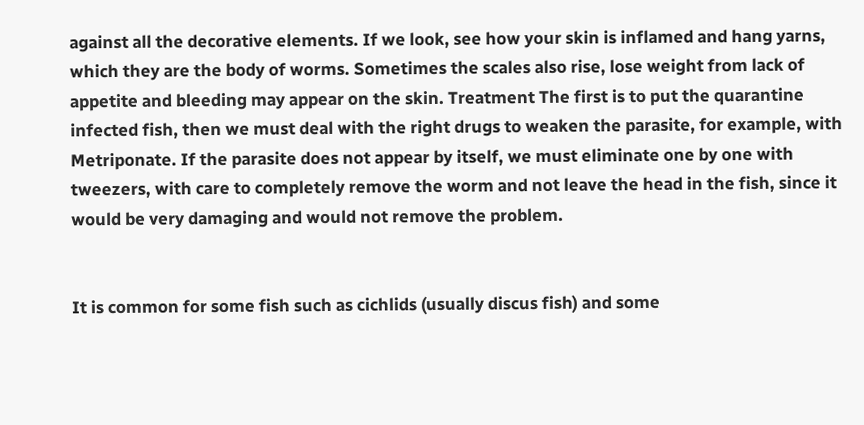against all the decorative elements. If we look, see how your skin is inflamed and hang yarns, which they are the body of worms. Sometimes the scales also rise, lose weight from lack of appetite and bleeding may appear on the skin. Treatment The first is to put the quarantine infected fish, then we must deal with the right drugs to weaken the parasite, for example, with Metriponate. If the parasite does not appear by itself, we must eliminate one by one with tweezers, with care to completely remove the worm and not leave the head in the fish, since it would be very damaging and would not remove the problem.


It is common for some fish such as cichlids (usually discus fish) and some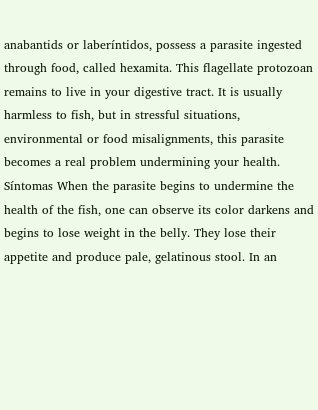anabantids or laberíntidos, possess a parasite ingested through food, called hexamita. This flagellate protozoan remains to live in your digestive tract. It is usually harmless to fish, but in stressful situations, environmental or food misalignments, this parasite becomes a real problem undermining your health. Síntomas When the parasite begins to undermine the health of the fish, one can observe its color darkens and begins to lose weight in the belly. They lose their appetite and produce pale, gelatinous stool. In an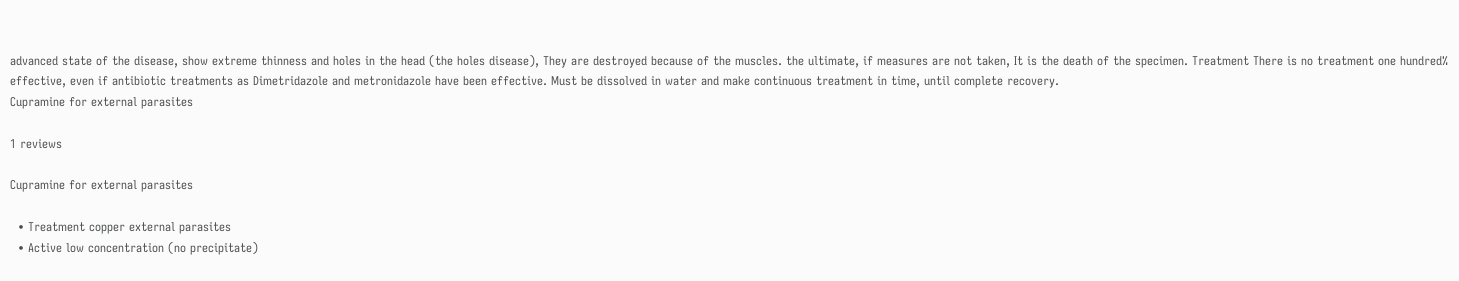advanced state of the disease, show extreme thinness and holes in the head (the holes disease), They are destroyed because of the muscles. the ultimate, if measures are not taken, It is the death of the specimen. Treatment There is no treatment one hundred% effective, even if antibiotic treatments as Dimetridazole and metronidazole have been effective. Must be dissolved in water and make continuous treatment in time, until complete recovery.
Cupramine for external parasites

1 reviews

Cupramine for external parasites

  • Treatment copper external parasites
  • Active low concentration (no precipitate)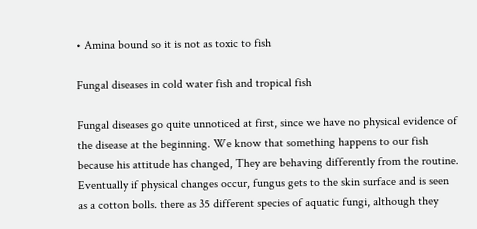• Amina bound so it is not as toxic to fish

Fungal diseases in cold water fish and tropical fish

Fungal diseases go quite unnoticed at first, since we have no physical evidence of the disease at the beginning. We know that something happens to our fish because his attitude has changed, They are behaving differently from the routine. Eventually if physical changes occur, fungus gets to the skin surface and is seen as a cotton bolls. there as 35 different species of aquatic fungi, although they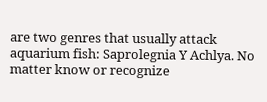are two genres that usually attack aquarium fish: Saprolegnia Y Achlya. No matter know or recognize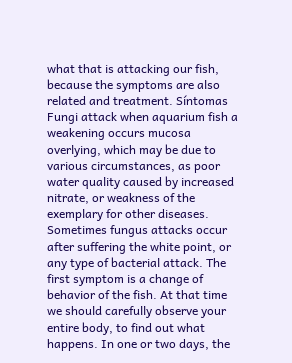what that is attacking our fish, because the symptoms are also related and treatment. Síntomas Fungi attack when aquarium fish a weakening occurs mucosa overlying, which may be due to various circumstances, as poor water quality caused by increased nitrate, or weakness of the exemplary for other diseases. Sometimes fungus attacks occur after suffering the white point, or any type of bacterial attack. The first symptom is a change of behavior of the fish. At that time we should carefully observe your entire body, to find out what happens. In one or two days, the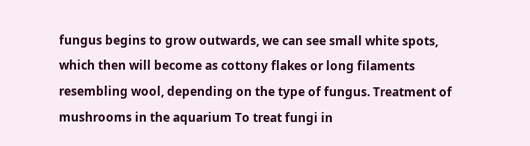fungus begins to grow outwards, we can see small white spots, which then will become as cottony flakes or long filaments resembling wool, depending on the type of fungus. Treatment of mushrooms in the aquarium To treat fungi in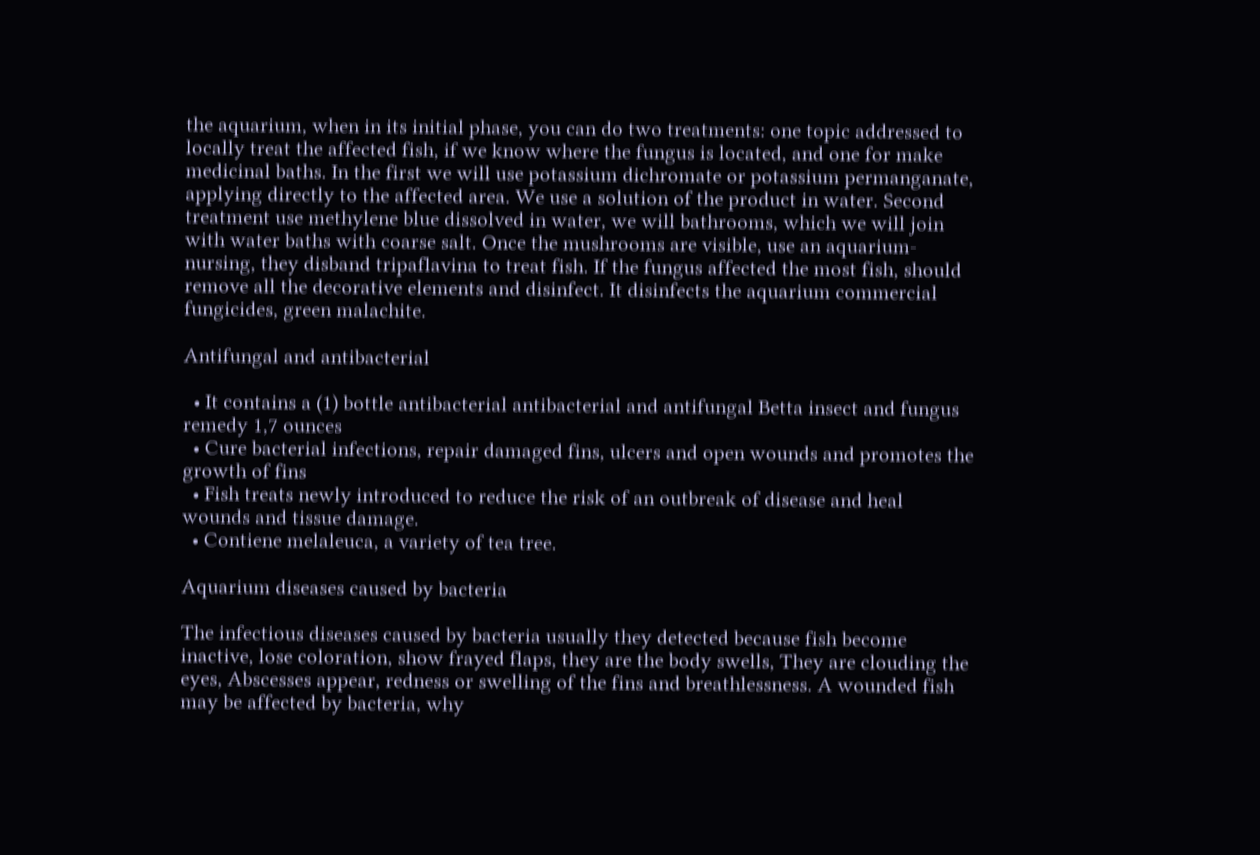the aquarium, when in its initial phase, you can do two treatments: one topic addressed to locally treat the affected fish, if we know where the fungus is located, and one for make medicinal baths. In the first we will use potassium dichromate or potassium permanganate, applying directly to the affected area. We use a solution of the product in water. Second treatment use methylene blue dissolved in water, we will bathrooms, which we will join with water baths with coarse salt. Once the mushrooms are visible, use an aquarium-nursing, they disband tripaflavina to treat fish. If the fungus affected the most fish, should remove all the decorative elements and disinfect. It disinfects the aquarium commercial fungicides, green malachite.

Antifungal and antibacterial

  • It contains a (1) bottle antibacterial antibacterial and antifungal Betta insect and fungus remedy 1,7 ounces
  • Cure bacterial infections, repair damaged fins, ulcers and open wounds and promotes the growth of fins
  • Fish treats newly introduced to reduce the risk of an outbreak of disease and heal wounds and tissue damage.
  • Contiene melaleuca, a variety of tea tree.

Aquarium diseases caused by bacteria

The infectious diseases caused by bacteria usually they detected because fish become inactive, lose coloration, show frayed flaps, they are the body swells, They are clouding the eyes, Abscesses appear, redness or swelling of the fins and breathlessness. A wounded fish may be affected by bacteria, why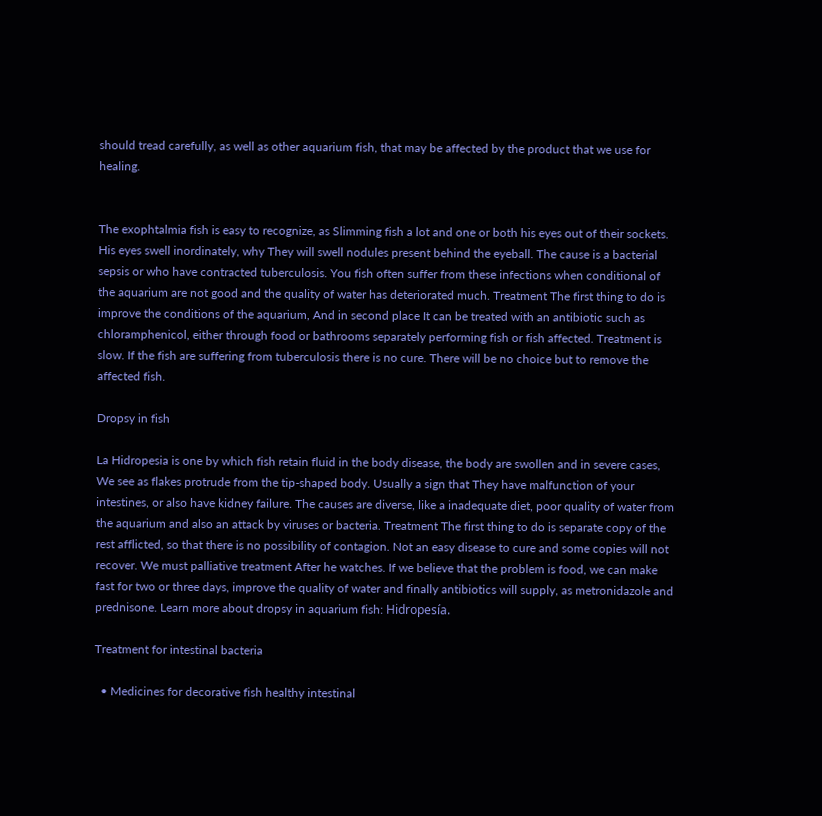should tread carefully, as well as other aquarium fish, that may be affected by the product that we use for healing.


The exophtalmia fish is easy to recognize, as Slimming fish a lot and one or both his eyes out of their sockets. His eyes swell inordinately, why They will swell nodules present behind the eyeball. The cause is a bacterial sepsis or who have contracted tuberculosis. You fish often suffer from these infections when conditional of the aquarium are not good and the quality of water has deteriorated much. Treatment The first thing to do is improve the conditions of the aquarium, And in second place It can be treated with an antibiotic such as chloramphenicol, either through food or bathrooms separately performing fish or fish affected. Treatment is slow. If the fish are suffering from tuberculosis there is no cure. There will be no choice but to remove the affected fish.

Dropsy in fish

La Hidropesia is one by which fish retain fluid in the body disease, the body are swollen and in severe cases, We see as flakes protrude from the tip-shaped body. Usually a sign that They have malfunction of your intestines, or also have kidney failure. The causes are diverse, like a inadequate diet, poor quality of water from the aquarium and also an attack by viruses or bacteria. Treatment The first thing to do is separate copy of the rest afflicted, so that there is no possibility of contagion. Not an easy disease to cure and some copies will not recover. We must palliative treatment After he watches. If we believe that the problem is food, we can make fast for two or three days, improve the quality of water and finally antibiotics will supply, as metronidazole and prednisone. Learn more about dropsy in aquarium fish: Hidropesía.

Treatment for intestinal bacteria

  • Medicines for decorative fish healthy intestinal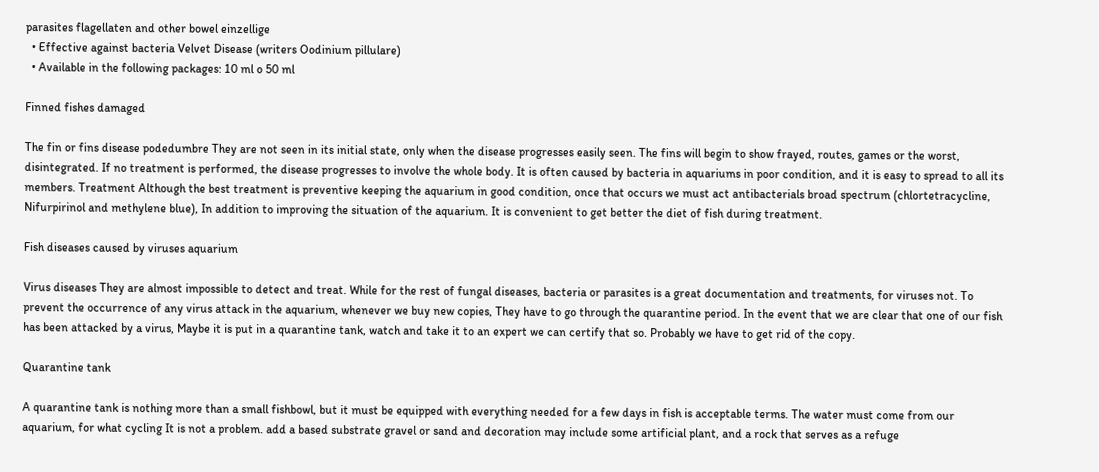parasites flagellaten and other bowel einzellige
  • Effective against bacteria Velvet Disease (writers Oodinium pillulare)
  • Available in the following packages: 10 ml o 50 ml

Finned fishes damaged

The fin or fins disease podedumbre They are not seen in its initial state, only when the disease progresses easily seen. The fins will begin to show frayed, routes, games or the worst, disintegrated. If no treatment is performed, the disease progresses to involve the whole body. It is often caused by bacteria in aquariums in poor condition, and it is easy to spread to all its members. Treatment Although the best treatment is preventive keeping the aquarium in good condition, once that occurs we must act antibacterials broad spectrum (chlortetracycline, Nifurpirinol and methylene blue), In addition to improving the situation of the aquarium. It is convenient to get better the diet of fish during treatment.

Fish diseases caused by viruses aquarium

Virus diseases They are almost impossible to detect and treat. While for the rest of fungal diseases, bacteria or parasites is a great documentation and treatments, for viruses not. To prevent the occurrence of any virus attack in the aquarium, whenever we buy new copies, They have to go through the quarantine period. In the event that we are clear that one of our fish has been attacked by a virus, Maybe it is put in a quarantine tank, watch and take it to an expert we can certify that so. Probably we have to get rid of the copy.

Quarantine tank

A quarantine tank is nothing more than a small fishbowl, but it must be equipped with everything needed for a few days in fish is acceptable terms. The water must come from our aquarium, for what cycling It is not a problem. add a based substrate gravel or sand and decoration may include some artificial plant, and a rock that serves as a refuge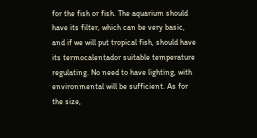for the fish or fish. The aquarium should have its filter, which can be very basic, and if we will put tropical fish, should have its termocalentador suitable temperature regulating. No need to have lighting, with environmental will be sufficient. As for the size,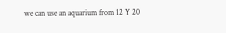we can use an aquarium from 12 Y 20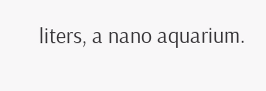liters, a nano aquarium.